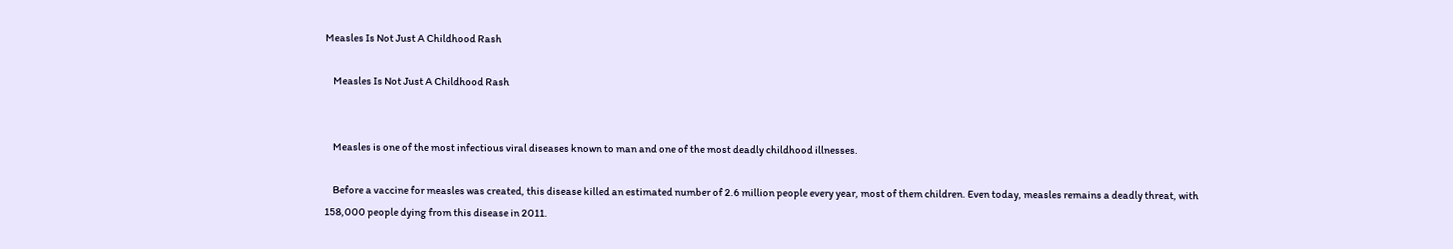Measles Is Not Just A Childhood Rash

    Measles Is Not Just A Childhood Rash


    Measles is one of the most infectious viral diseases known to man and one of the most deadly childhood illnesses.

    Before a vaccine for measles was created, this disease killed an estimated number of 2.6 million people every year, most of them children. Even today, measles remains a deadly threat, with 158,000 people dying from this disease in 2011.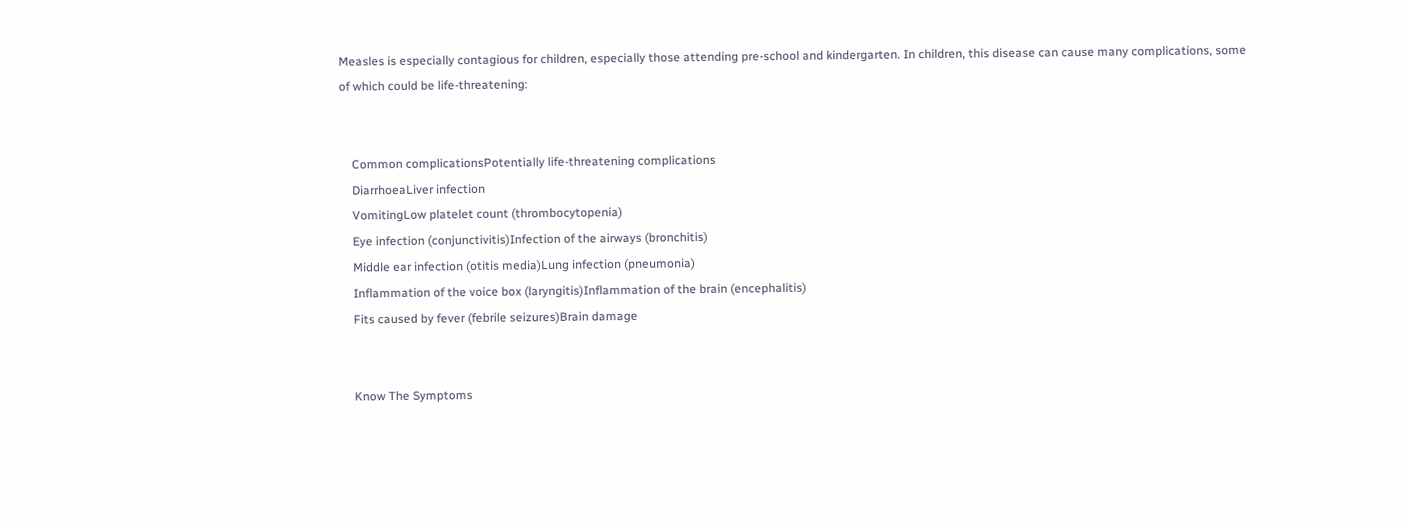Measles is especially contagious for children, especially those attending pre-school and kindergarten. In children, this disease can cause many complications, some of which could be life-threatening:


    Common complicationsPotentially life-threatening complications
    DiarrhoeaLiver infection
    VomitingLow platelet count (thrombocytopenia)
    Eye infection (conjunctivitis)Infection of the airways (bronchitis)
    Middle ear infection (otitis media)Lung infection (pneumonia)
    Inflammation of the voice box (laryngitis)Inflammation of the brain (encephalitis)
    Fits caused by fever (febrile seizures)Brain damage


    Know The Symptoms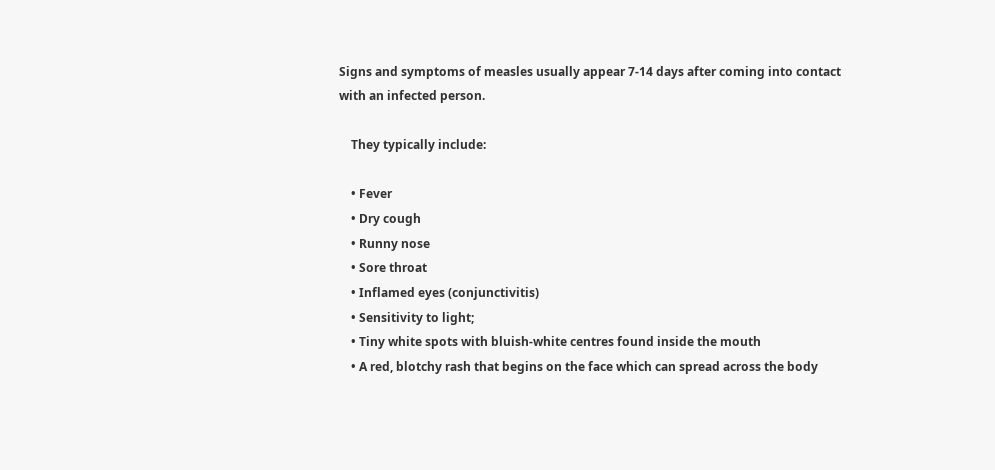Signs and symptoms of measles usually appear 7-14 days after coming into contact with an infected person.

    They typically include:

    • Fever
    • Dry cough
    • Runny nose
    • Sore throat
    • Inflamed eyes (conjunctivitis)
    • Sensitivity to light;
    • Tiny white spots with bluish-white centres found inside the mouth
    • A red, blotchy rash that begins on the face which can spread across the body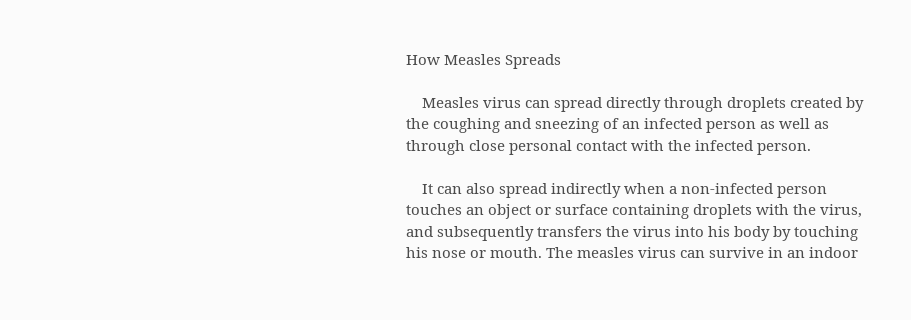How Measles Spreads

    Measles virus can spread directly through droplets created by the coughing and sneezing of an infected person as well as through close personal contact with the infected person.

    It can also spread indirectly when a non-infected person touches an object or surface containing droplets with the virus, and subsequently transfers the virus into his body by touching his nose or mouth. The measles virus can survive in an indoor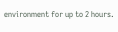environment for up to 2 hours.